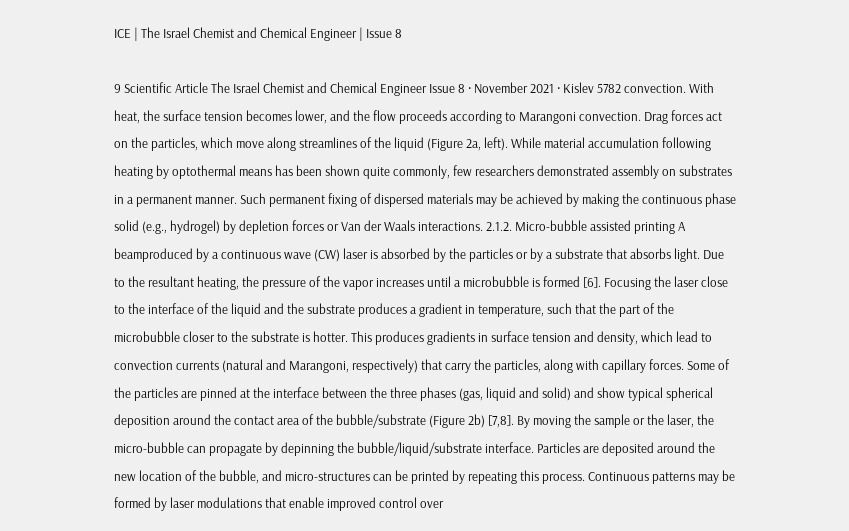ICE | The Israel Chemist and Chemical Engineer | Issue 8

9 Scientific Article The Israel Chemist and Chemical Engineer Issue 8 · November 2021 · Kislev 5782 convection. With heat, the surface tension becomes lower, and the flow proceeds according to Marangoni convection. Drag forces act on the particles, which move along streamlines of the liquid (Figure 2a, left). While material accumulation following heating by optothermal means has been shown quite commonly, few researchers demonstrated assembly on substrates in a permanent manner. Such permanent fixing of dispersed materials may be achieved by making the continuous phase solid (e.g., hydrogel) by depletion forces or Van der Waals interactions. 2.1.2. Micro-bubble assisted printing A beamproduced by a continuous wave (CW) laser is absorbed by the particles or by a substrate that absorbs light. Due to the resultant heating, the pressure of the vapor increases until a microbubble is formed [6]. Focusing the laser close to the interface of the liquid and the substrate produces a gradient in temperature, such that the part of the microbubble closer to the substrate is hotter. This produces gradients in surface tension and density, which lead to convection currents (natural and Marangoni, respectively) that carry the particles, along with capillary forces. Some of the particles are pinned at the interface between the three phases (gas, liquid and solid) and show typical spherical deposition around the contact area of the bubble/substrate (Figure 2b) [7,8]. By moving the sample or the laser, the micro-bubble can propagate by depinning the bubble/liquid/substrate interface. Particles are deposited around the new location of the bubble, and micro-structures can be printed by repeating this process. Continuous patterns may be formed by laser modulations that enable improved control over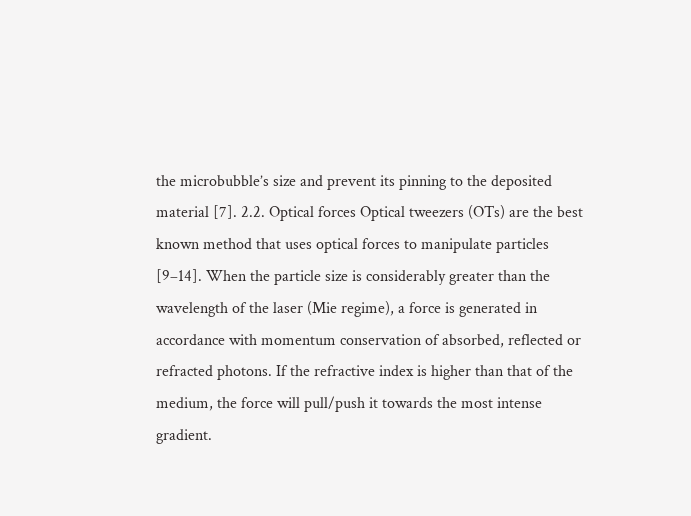the microbubble’s size and prevent its pinning to the deposited material [7]. 2.2. Optical forces Optical tweezers (OTs) are the best known method that uses optical forces to manipulate particles [9–14]. When the particle size is considerably greater than the wavelength of the laser (Mie regime), a force is generated in accordance with momentum conservation of absorbed, reflected or refracted photons. If the refractive index is higher than that of the medium, the force will pull/push it towards the most intense gradient.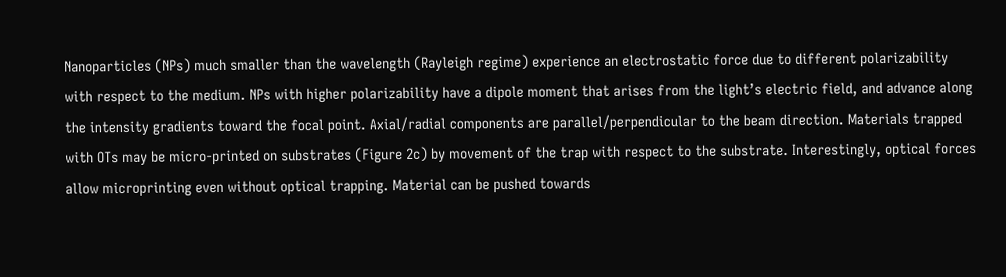Nanoparticles (NPs) much smaller than the wavelength (Rayleigh regime) experience an electrostatic force due to different polarizability with respect to the medium. NPs with higher polarizability have a dipole moment that arises from the light’s electric field, and advance along the intensity gradients toward the focal point. Axial/radial components are parallel/perpendicular to the beam direction. Materials trapped with OTs may be micro-printed on substrates (Figure 2c) by movement of the trap with respect to the substrate. Interestingly, optical forces allow microprinting even without optical trapping. Material can be pushed towards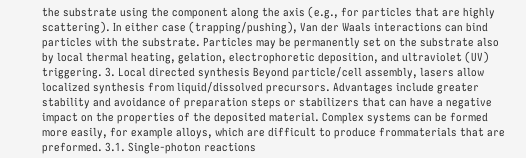the substrate using the component along the axis (e.g., for particles that are highly scattering). In either case (trapping/pushing), Van der Waals interactions can bind particles with the substrate. Particles may be permanently set on the substrate also by local thermal heating, gelation, electrophoretic deposition, and ultraviolet (UV) triggering. 3. Local directed synthesis Beyond particle/cell assembly, lasers allow localized synthesis from liquid/dissolved precursors. Advantages include greater stability and avoidance of preparation steps or stabilizers that can have a negative impact on the properties of the deposited material. Complex systems can be formed more easily, for example alloys, which are difficult to produce frommaterials that are preformed. 3.1. Single-photon reactions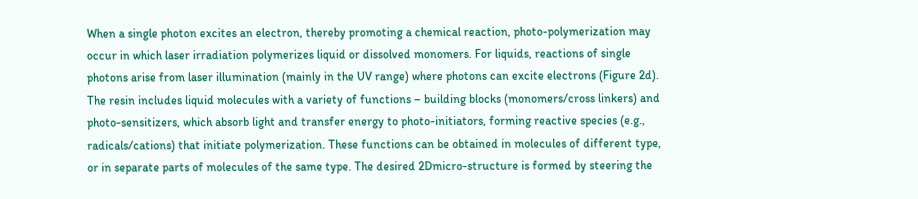When a single photon excites an electron, thereby promoting a chemical reaction, photo-polymerization may occur in which laser irradiation polymerizes liquid or dissolved monomers. For liquids, reactions of single photons arise from laser illumination (mainly in the UV range) where photons can excite electrons (Figure 2d). The resin includes liquid molecules with a variety of functions – building blocks (monomers/cross linkers) and photo-sensitizers, which absorb light and transfer energy to photo-initiators, forming reactive species (e.g., radicals/cations) that initiate polymerization. These functions can be obtained in molecules of different type, or in separate parts of molecules of the same type. The desired 2Dmicro-structure is formed by steering the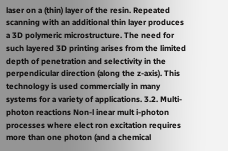laser on a (thin) layer of the resin. Repeated scanning with an additional thin layer produces a 3D polymeric microstructure. The need for such layered 3D printing arises from the limited depth of penetration and selectivity in the perpendicular direction (along the z-axis). This technology is used commercially in many systems for a variety of applications. 3.2. Multi-photon reactions Non-l inear mult i-photon processes where elect ron excitation requires more than one photon (and a chemical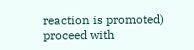reaction is promoted) proceed with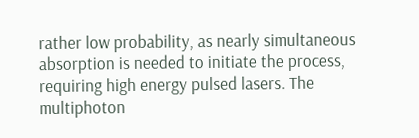rather low probability, as nearly simultaneous absorption is needed to initiate the process, requiring high energy pulsed lasers. The multiphoton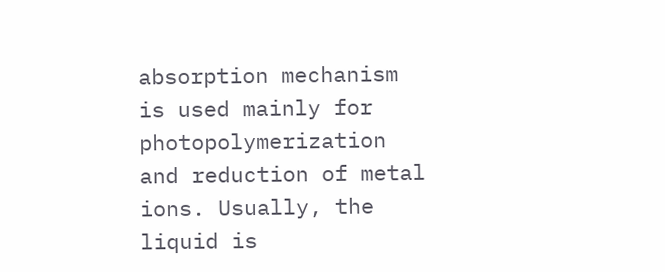absorption mechanism is used mainly for photopolymerization and reduction of metal ions. Usually, the liquid is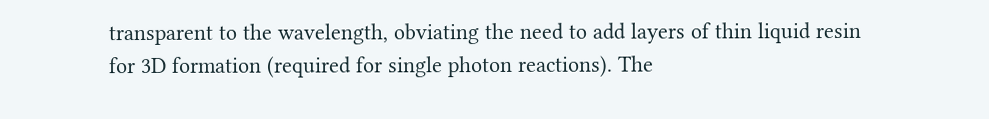transparent to the wavelength, obviating the need to add layers of thin liquid resin for 3D formation (required for single photon reactions). The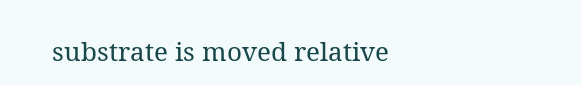substrate is moved relative